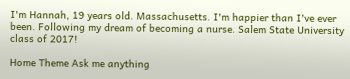I'm Hannah, 19 years old. Massachusetts. I'm happier than I've ever been. Following my dream of becoming a nurse. Salem State University class of 2017!

Home Theme Ask me anything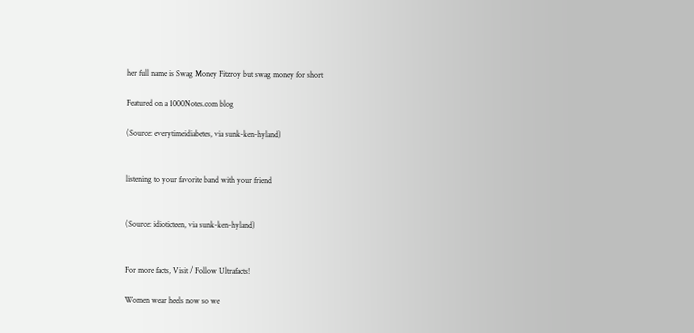her full name is Swag Money Fitzroy but swag money for short

Featured on a 1000Notes.com blog

(Source: everytimeidiabetes, via sunk-ken-hyland)


listening to your favorite band with your friend


(Source: idioticteen, via sunk-ken-hyland)


For more facts, Visit / Follow Ultrafacts!

Women wear heels now so we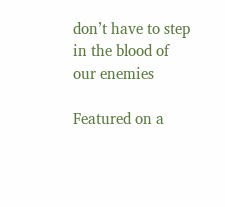don’t have to step in the blood of our enemies

Featured on a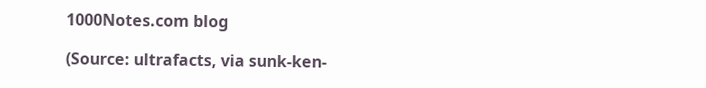1000Notes.com blog

(Source: ultrafacts, via sunk-ken-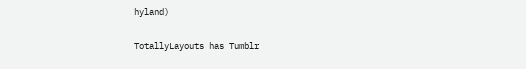hyland)

TotallyLayouts has Tumblr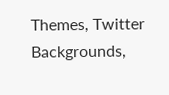Themes, Twitter Backgrounds,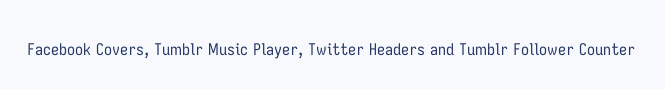Facebook Covers, Tumblr Music Player, Twitter Headers and Tumblr Follower Counter